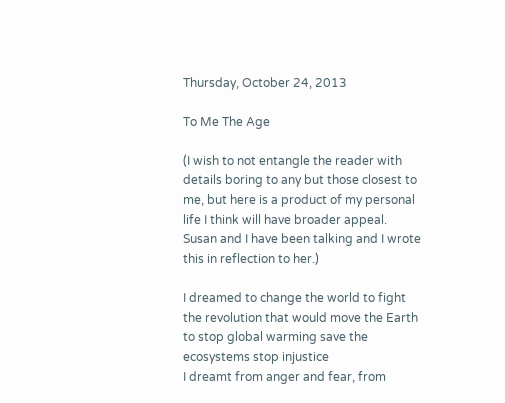Thursday, October 24, 2013

To Me The Age

(I wish to not entangle the reader with details boring to any but those closest to me, but here is a product of my personal life I think will have broader appeal. Susan and I have been talking and I wrote this in reflection to her.)

I dreamed to change the world to fight the revolution that would move the Earth
to stop global warming save the ecosystems stop injustice
I dreamt from anger and fear, from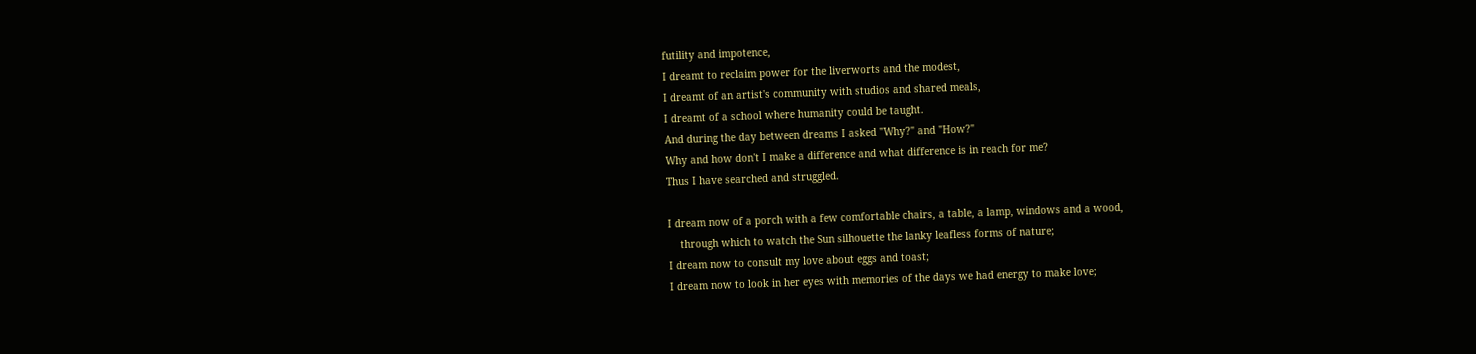futility and impotence,
I dreamt to reclaim power for the liverworts and the modest,
I dreamt of an artist's community with studios and shared meals,
I dreamt of a school where humanity could be taught.
And during the day between dreams I asked "Why?" and "How?"
Why and how don't I make a difference and what difference is in reach for me?
Thus I have searched and struggled.

I dream now of a porch with a few comfortable chairs, a table, a lamp, windows and a wood,
    through which to watch the Sun silhouette the lanky leafless forms of nature;
I dream now to consult my love about eggs and toast;
I dream now to look in her eyes with memories of the days we had energy to make love;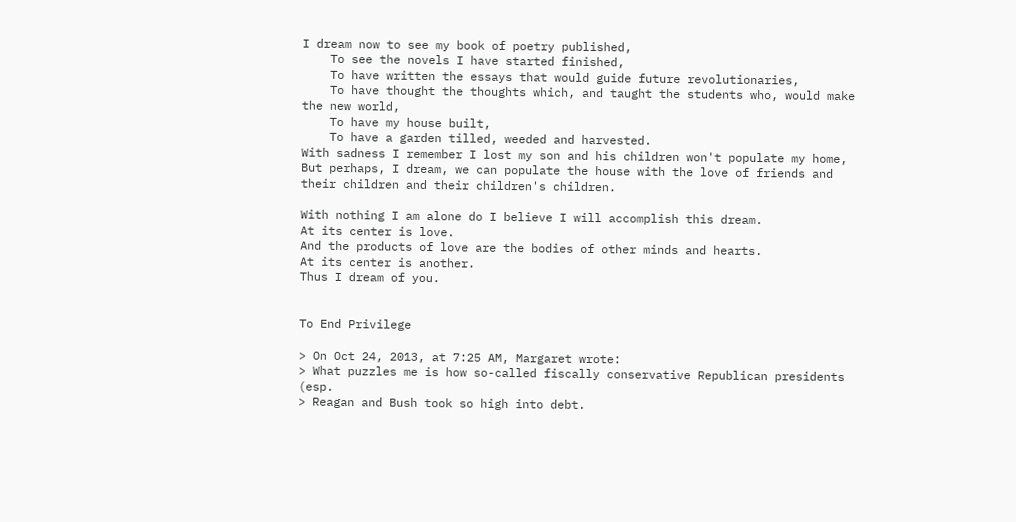I dream now to see my book of poetry published,
    To see the novels I have started finished,
    To have written the essays that would guide future revolutionaries,
    To have thought the thoughts which, and taught the students who, would make the new world,
    To have my house built,
    To have a garden tilled, weeded and harvested.
With sadness I remember I lost my son and his children won't populate my home,
But perhaps, I dream, we can populate the house with the love of friends and their children and their children's children.

With nothing I am alone do I believe I will accomplish this dream.
At its center is love.
And the products of love are the bodies of other minds and hearts.
At its center is another.
Thus I dream of you.


To End Privilege

> On Oct 24, 2013, at 7:25 AM, Margaret wrote:
> What puzzles me is how so-called fiscally conservative Republican presidents (esp.
> Reagan and Bush took so high into debt.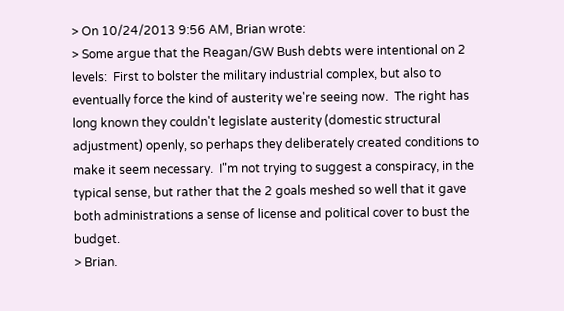> On 10/24/2013 9:56 AM, Brian wrote:
> Some argue that the Reagan/GW Bush debts were intentional on 2 levels:  First to bolster the military industrial complex, but also to eventually force the kind of austerity we're seeing now.  The right has long known they couldn't legislate austerity (domestic structural adjustment) openly, so perhaps they deliberately created conditions to make it seem necessary.  I"m not trying to suggest a conspiracy, in the typical sense, but rather that the 2 goals meshed so well that it gave both administrations a sense of license and political cover to bust the budget.
> Brian.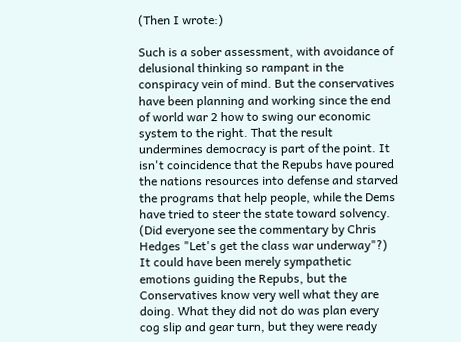(Then I wrote:)

Such is a sober assessment, with avoidance of delusional thinking so rampant in the conspiracy vein of mind. But the conservatives have been planning and working since the end of world war 2 how to swing our economic system to the right. That the result undermines democracy is part of the point. It isn't coincidence that the Repubs have poured the nations resources into defense and starved the programs that help people, while the Dems have tried to steer the state toward solvency. (Did everyone see the commentary by Chris Hedges "Let's get the class war underway"?) It could have been merely sympathetic emotions guiding the Repubs, but the Conservatives know very well what they are doing. What they did not do was plan every cog slip and gear turn, but they were ready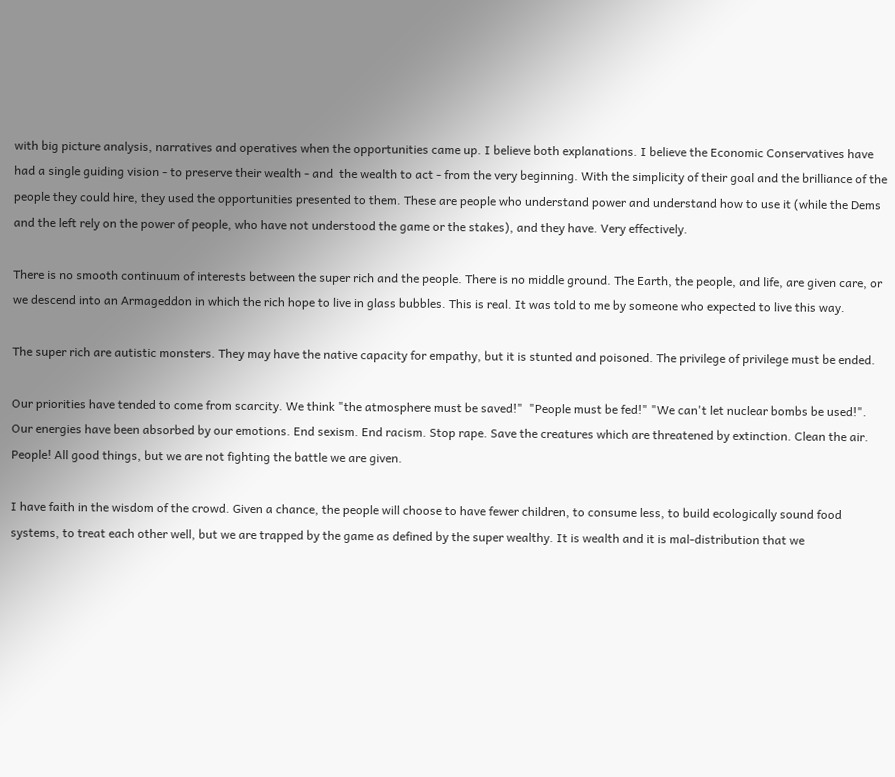with big picture analysis, narratives and operatives when the opportunities came up. I believe both explanations. I believe the Economic Conservatives have had a single guiding vision - to preserve their wealth - and  the wealth to act - from the very beginning. With the simplicity of their goal and the brilliance of the people they could hire, they used the opportunities presented to them. These are people who understand power and understand how to use it (while the Dems and the left rely on the power of people, who have not understood the game or the stakes), and they have. Very effectively.

There is no smooth continuum of interests between the super rich and the people. There is no middle ground. The Earth, the people, and life, are given care, or we descend into an Armageddon in which the rich hope to live in glass bubbles. This is real. It was told to me by someone who expected to live this way.

The super rich are autistic monsters. They may have the native capacity for empathy, but it is stunted and poisoned. The privilege of privilege must be ended.

Our priorities have tended to come from scarcity. We think "the atmosphere must be saved!"  "People must be fed!" "We can't let nuclear bombs be used!". Our energies have been absorbed by our emotions. End sexism. End racism. Stop rape. Save the creatures which are threatened by extinction. Clean the air. People! All good things, but we are not fighting the battle we are given.

I have faith in the wisdom of the crowd. Given a chance, the people will choose to have fewer children, to consume less, to build ecologically sound food systems, to treat each other well, but we are trapped by the game as defined by the super wealthy. It is wealth and it is mal-distribution that we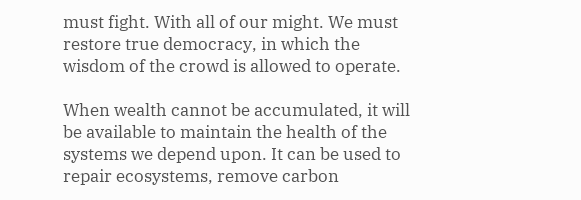must fight. With all of our might. We must restore true democracy, in which the wisdom of the crowd is allowed to operate.

When wealth cannot be accumulated, it will be available to maintain the health of the systems we depend upon. It can be used to repair ecosystems, remove carbon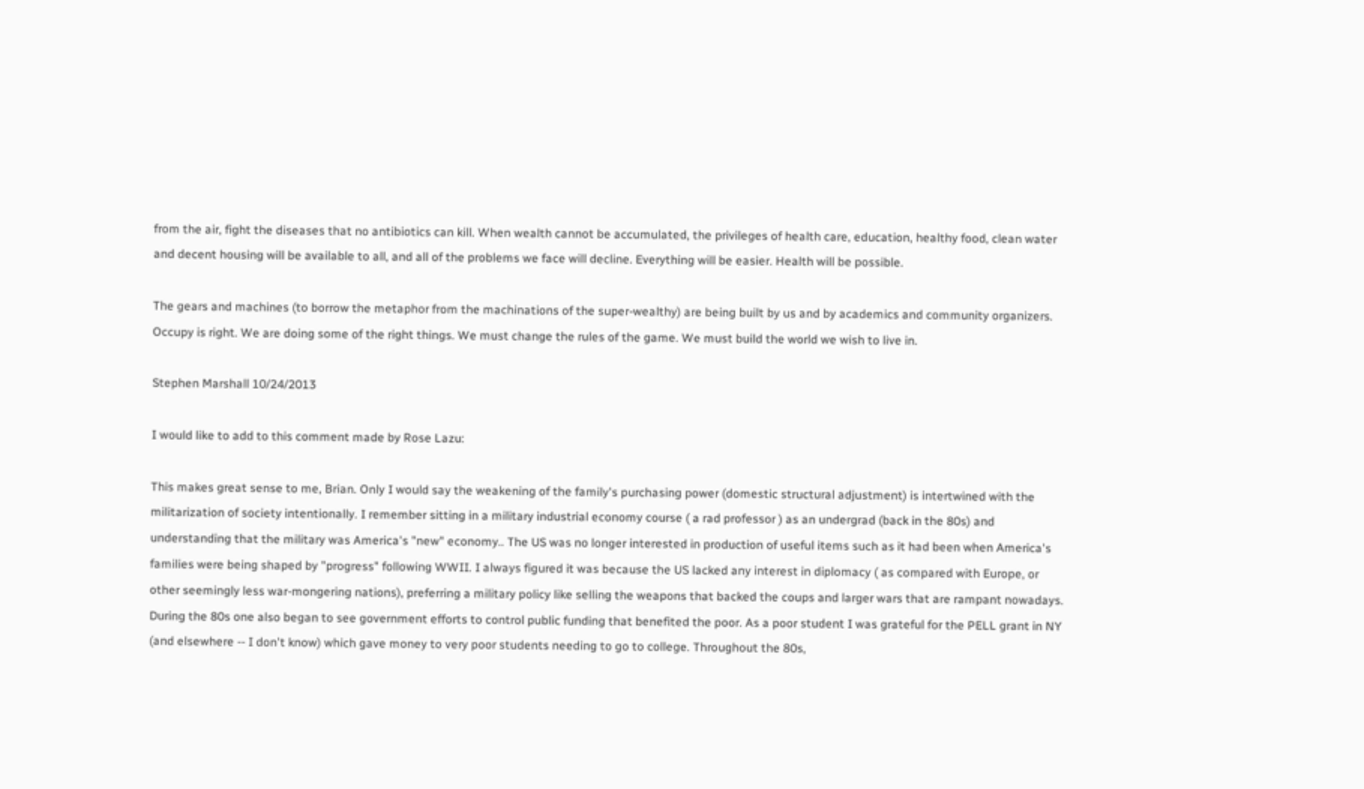from the air, fight the diseases that no antibiotics can kill. When wealth cannot be accumulated, the privileges of health care, education, healthy food, clean water and decent housing will be available to all, and all of the problems we face will decline. Everything will be easier. Health will be possible.

The gears and machines (to borrow the metaphor from the machinations of the super-wealthy) are being built by us and by academics and community organizers. Occupy is right. We are doing some of the right things. We must change the rules of the game. We must build the world we wish to live in.

Stephen Marshall 10/24/2013

I would like to add to this comment made by Rose Lazu:

This makes great sense to me, Brian. Only I would say the weakening of the family's purchasing power (domestic structural adjustment) is intertwined with the militarization of society intentionally. I remember sitting in a military industrial economy course ( a rad professor ) as an undergrad (back in the 80s) and understanding that the military was America's "new" economy.. The US was no longer interested in production of useful items such as it had been when America's families were being shaped by "progress" following WWII. I always figured it was because the US lacked any interest in diplomacy ( as compared with Europe, or other seemingly less war-mongering nations), preferring a military policy like selling the weapons that backed the coups and larger wars that are rampant nowadays. During the 80s one also began to see government efforts to control public funding that benefited the poor. As a poor student I was grateful for the PELL grant in NY (and elsewhere -- I don't know) which gave money to very poor students needing to go to college. Throughout the 80s,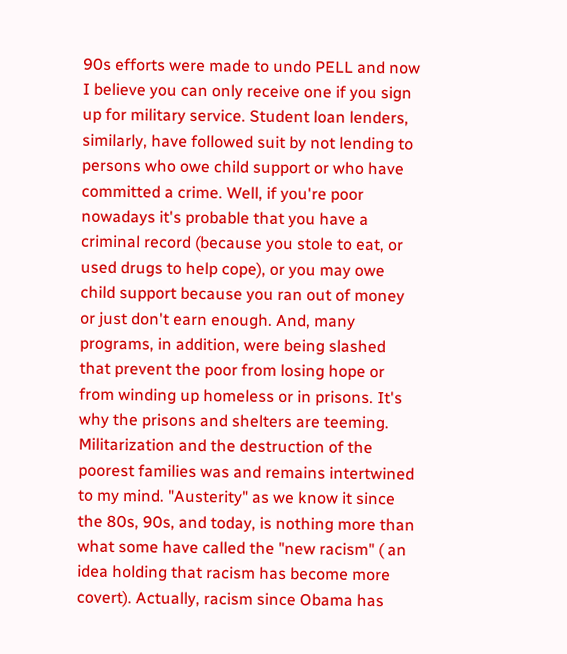90s efforts were made to undo PELL and now I believe you can only receive one if you sign up for military service. Student loan lenders, similarly, have followed suit by not lending to persons who owe child support or who have committed a crime. Well, if you're poor nowadays it's probable that you have a criminal record (because you stole to eat, or used drugs to help cope), or you may owe child support because you ran out of money or just don't earn enough. And, many programs, in addition, were being slashed that prevent the poor from losing hope or from winding up homeless or in prisons. It's why the prisons and shelters are teeming. Militarization and the destruction of the poorest families was and remains intertwined to my mind. "Austerity" as we know it since the 80s, 90s, and today, is nothing more than what some have called the "new racism" ( an idea holding that racism has become more covert). Actually, racism since Obama has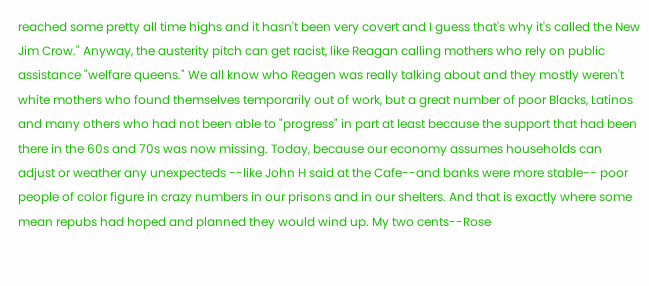reached some pretty all time highs and it hasn't been very covert and I guess that's why it's called the New Jim Crow." Anyway, the austerity pitch can get racist, like Reagan calling mothers who rely on public assistance "welfare queens." We all know who Reagen was really talking about and they mostly weren't white mothers who found themselves temporarily out of work, but a great number of poor Blacks, Latinos and many others who had not been able to "progress" in part at least because the support that had been there in the 60s and 70s was now missing. Today, because our economy assumes households can adjust or weather any unexpecteds --like John H said at the Cafe--and banks were more stable-- poor people of color figure in crazy numbers in our prisons and in our shelters. And that is exactly where some mean repubs had hoped and planned they would wind up. My two cents--Rose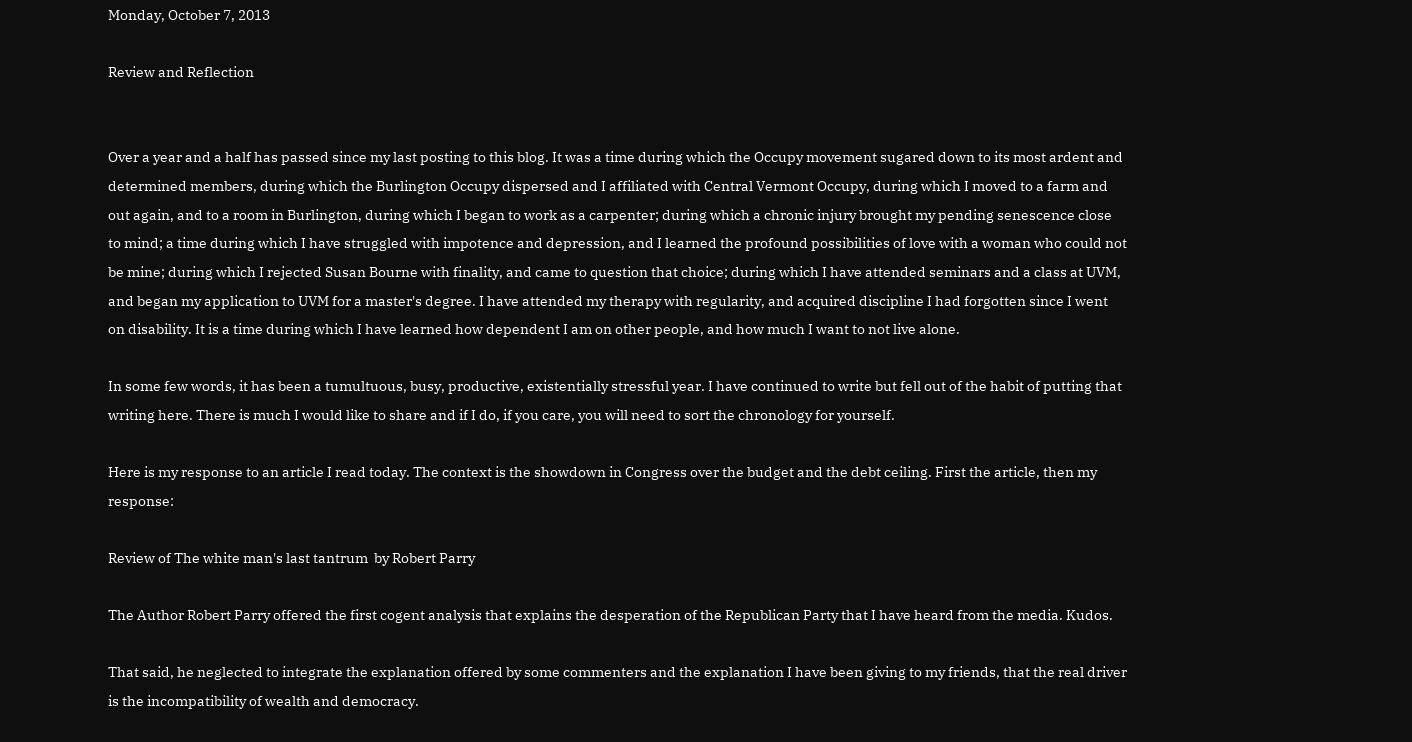Monday, October 7, 2013

Review and Reflection


Over a year and a half has passed since my last posting to this blog. It was a time during which the Occupy movement sugared down to its most ardent and determined members, during which the Burlington Occupy dispersed and I affiliated with Central Vermont Occupy, during which I moved to a farm and out again, and to a room in Burlington, during which I began to work as a carpenter; during which a chronic injury brought my pending senescence close to mind; a time during which I have struggled with impotence and depression, and I learned the profound possibilities of love with a woman who could not be mine; during which I rejected Susan Bourne with finality, and came to question that choice; during which I have attended seminars and a class at UVM, and began my application to UVM for a master's degree. I have attended my therapy with regularity, and acquired discipline I had forgotten since I went on disability. It is a time during which I have learned how dependent I am on other people, and how much I want to not live alone.

In some few words, it has been a tumultuous, busy, productive, existentially stressful year. I have continued to write but fell out of the habit of putting that writing here. There is much I would like to share and if I do, if you care, you will need to sort the chronology for yourself.

Here is my response to an article I read today. The context is the showdown in Congress over the budget and the debt ceiling. First the article, then my response:

Review of The white man's last tantrum  by Robert Parry

The Author Robert Parry offered the first cogent analysis that explains the desperation of the Republican Party that I have heard from the media. Kudos.

That said, he neglected to integrate the explanation offered by some commenters and the explanation I have been giving to my friends, that the real driver is the incompatibility of wealth and democracy.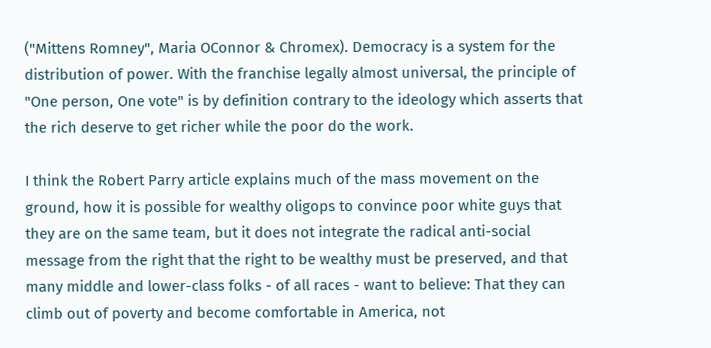("Mittens Romney", Maria OConnor & Chromex). Democracy is a system for the distribution of power. With the franchise legally almost universal, the principle of "One person, One vote" is by definition contrary to the ideology which asserts that the rich deserve to get richer while the poor do the work.

I think the Robert Parry article explains much of the mass movement on the ground, how it is possible for wealthy oligops to convince poor white guys that they are on the same team, but it does not integrate the radical anti-social message from the right that the right to be wealthy must be preserved, and that many middle and lower-class folks - of all races - want to believe: That they can climb out of poverty and become comfortable in America, not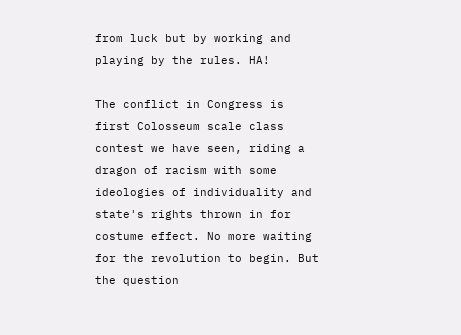from luck but by working and playing by the rules. HA!

The conflict in Congress is first Colosseum scale class contest we have seen, riding a dragon of racism with some ideologies of individuality and state's rights thrown in for costume effect. No more waiting for the revolution to begin. But the question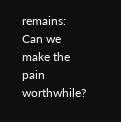remains: Can we make the pain worthwhile?